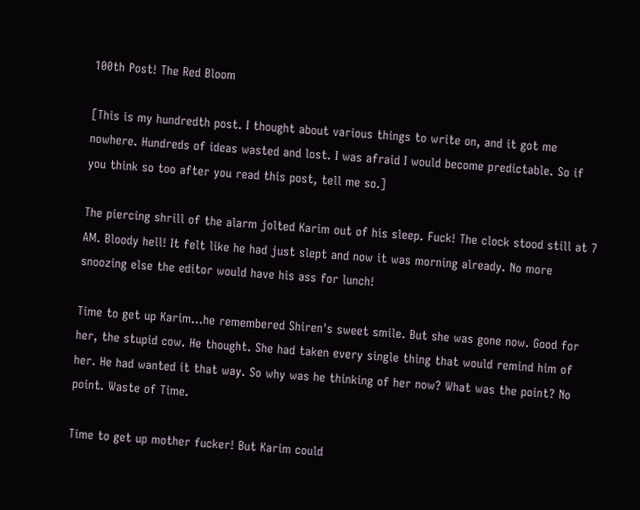100th Post! The Red Bloom

[This is my hundredth post. I thought about various things to write on, and it got me nowhere. Hundreds of ideas wasted and lost. I was afraid I would become predictable. So if you think so too after you read this post, tell me so.]

The piercing shrill of the alarm jolted Karim out of his sleep. Fuck! The clock stood still at 7 AM. Bloody hell! It felt like he had just slept and now it was morning already. No more snoozing else the editor would have his ass for lunch!

Time to get up Karim...he remembered Shiren's sweet smile. But she was gone now. Good for her, the stupid cow. He thought. She had taken every single thing that would remind him of her. He had wanted it that way. So why was he thinking of her now? What was the point? No point. Waste of Time.

Time to get up mother fucker! But Karim could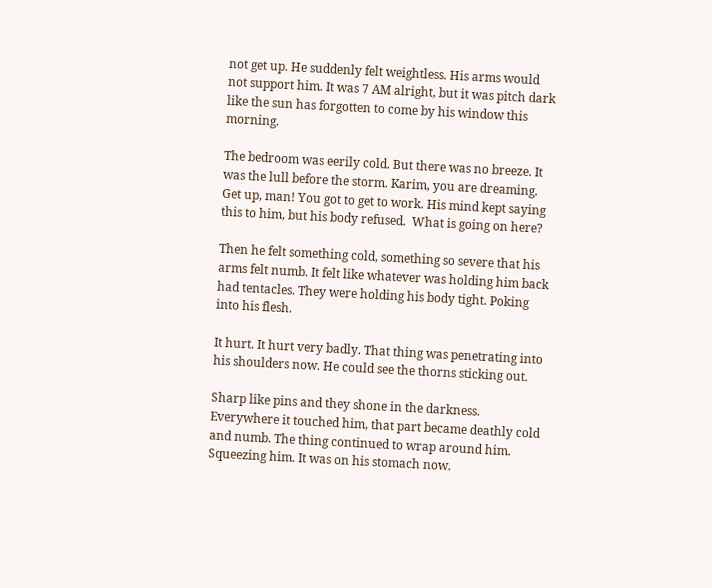not get up. He suddenly felt weightless. His arms would not support him. It was 7 AM alright, but it was pitch dark like the sun has forgotten to come by his window this morning.

The bedroom was eerily cold. But there was no breeze. It was the lull before the storm. Karim, you are dreaming. Get up, man! You got to get to work. His mind kept saying this to him, but his body refused.  What is going on here?

Then he felt something cold, something so severe that his arms felt numb. It felt like whatever was holding him back had tentacles. They were holding his body tight. Poking into his flesh.

It hurt. It hurt very badly. That thing was penetrating into his shoulders now. He could see the thorns sticking out.

Sharp like pins and they shone in the darkness. Everywhere it touched him, that part became deathly cold and numb. The thing continued to wrap around him. Squeezing him. It was on his stomach now.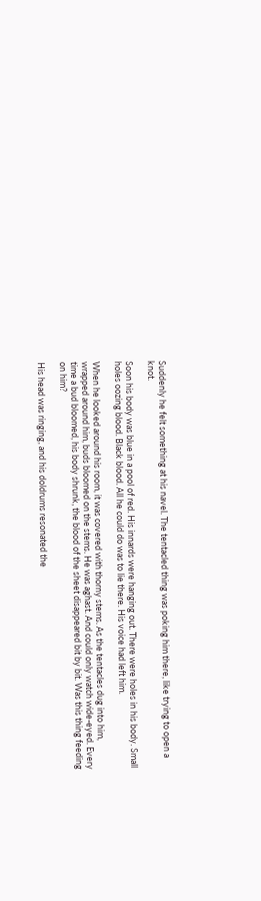Suddenly he felt something at his navel. The tentacled thing was poking him there, like trying to open a knot.

Soon his body was blue in a pool of red. His innards were hanging out. There were holes in his body. Small holes oozing blood. Black blood. All he could do was to lie there. His voice had left him.

When he looked around his room, it was covered with thorny stems. As the tentacles dug into him, wrapped around him, buds bloomed on the stems. He was aghast. And could only watch wide-eyed. Every time a bud bloomed, his body shrunk, the blood of the sheet disappeared bit by bit. Was this thing feeding on him?

His head was ringing, and his doldrums resonated the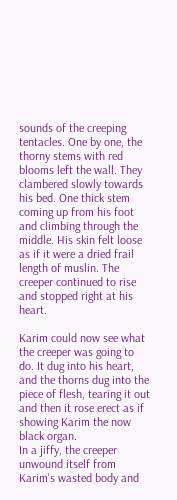sounds of the creeping tentacles. One by one, the thorny stems with red blooms left the wall. They clambered slowly towards his bed. One thick stem coming up from his foot and climbing through the middle. His skin felt loose as if it were a dried frail length of muslin. The creeper continued to rise and stopped right at his heart.

Karim could now see what the creeper was going to do. It dug into his heart, and the thorns dug into the piece of flesh, tearing it out and then it rose erect as if showing Karim the now black organ.
In a jiffy, the creeper unwound itself from Karim's wasted body and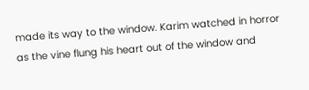made its way to the window. Karim watched in horror as the vine flung his heart out of the window and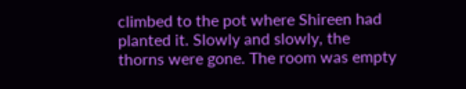climbed to the pot where Shireen had planted it. Slowly and slowly, the thorns were gone. The room was empty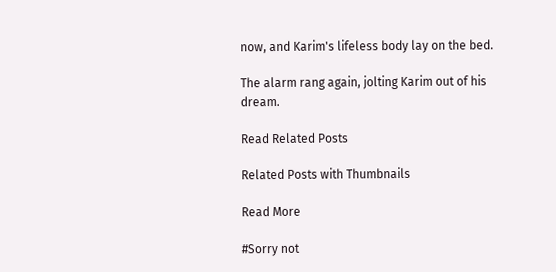now, and Karim's lifeless body lay on the bed.

The alarm rang again, jolting Karim out of his dream.

Read Related Posts

Related Posts with Thumbnails

Read More

#Sorry not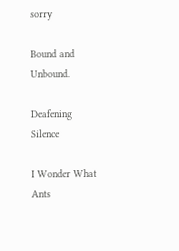sorry

Bound and Unbound.

Deafening Silence

I Wonder What Ants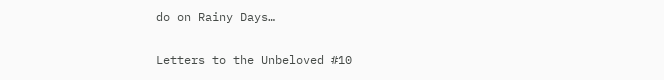do on Rainy Days…

Letters to the Unbeloved #10